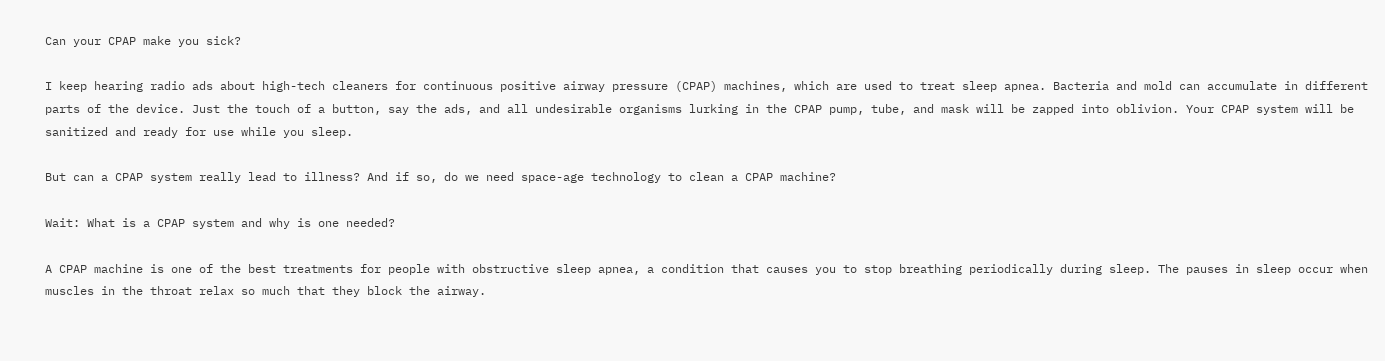Can your CPAP make you sick?

I keep hearing radio ads about high-tech cleaners for continuous positive airway pressure (CPAP) machines, which are used to treat sleep apnea. Bacteria and mold can accumulate in different parts of the device. Just the touch of a button, say the ads, and all undesirable organisms lurking in the CPAP pump, tube, and mask will be zapped into oblivion. Your CPAP system will be sanitized and ready for use while you sleep.

But can a CPAP system really lead to illness? And if so, do we need space-age technology to clean a CPAP machine?

Wait: What is a CPAP system and why is one needed?

A CPAP machine is one of the best treatments for people with obstructive sleep apnea, a condition that causes you to stop breathing periodically during sleep. The pauses in sleep occur when muscles in the throat relax so much that they block the airway.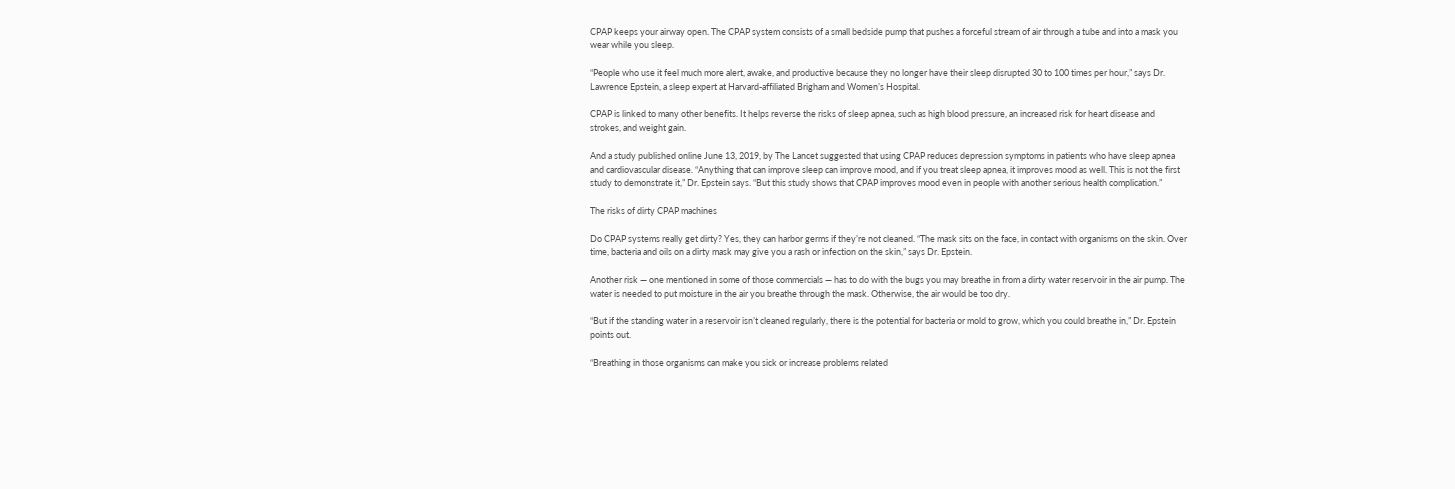CPAP keeps your airway open. The CPAP system consists of a small bedside pump that pushes a forceful stream of air through a tube and into a mask you wear while you sleep.

“People who use it feel much more alert, awake, and productive because they no longer have their sleep disrupted 30 to 100 times per hour,” says Dr. Lawrence Epstein, a sleep expert at Harvard-affiliated Brigham and Women’s Hospital.

CPAP is linked to many other benefits. It helps reverse the risks of sleep apnea, such as high blood pressure, an increased risk for heart disease and strokes, and weight gain.

And a study published online June 13, 2019, by The Lancet suggested that using CPAP reduces depression symptoms in patients who have sleep apnea and cardiovascular disease. “Anything that can improve sleep can improve mood, and if you treat sleep apnea, it improves mood as well. This is not the first study to demonstrate it,” Dr. Epstein says. “But this study shows that CPAP improves mood even in people with another serious health complication.”

The risks of dirty CPAP machines

Do CPAP systems really get dirty? Yes, they can harbor germs if they’re not cleaned. “The mask sits on the face, in contact with organisms on the skin. Over time, bacteria and oils on a dirty mask may give you a rash or infection on the skin,” says Dr. Epstein.

Another risk — one mentioned in some of those commercials — has to do with the bugs you may breathe in from a dirty water reservoir in the air pump. The water is needed to put moisture in the air you breathe through the mask. Otherwise, the air would be too dry.

“But if the standing water in a reservoir isn’t cleaned regularly, there is the potential for bacteria or mold to grow, which you could breathe in,” Dr. Epstein points out.

“Breathing in those organisms can make you sick or increase problems related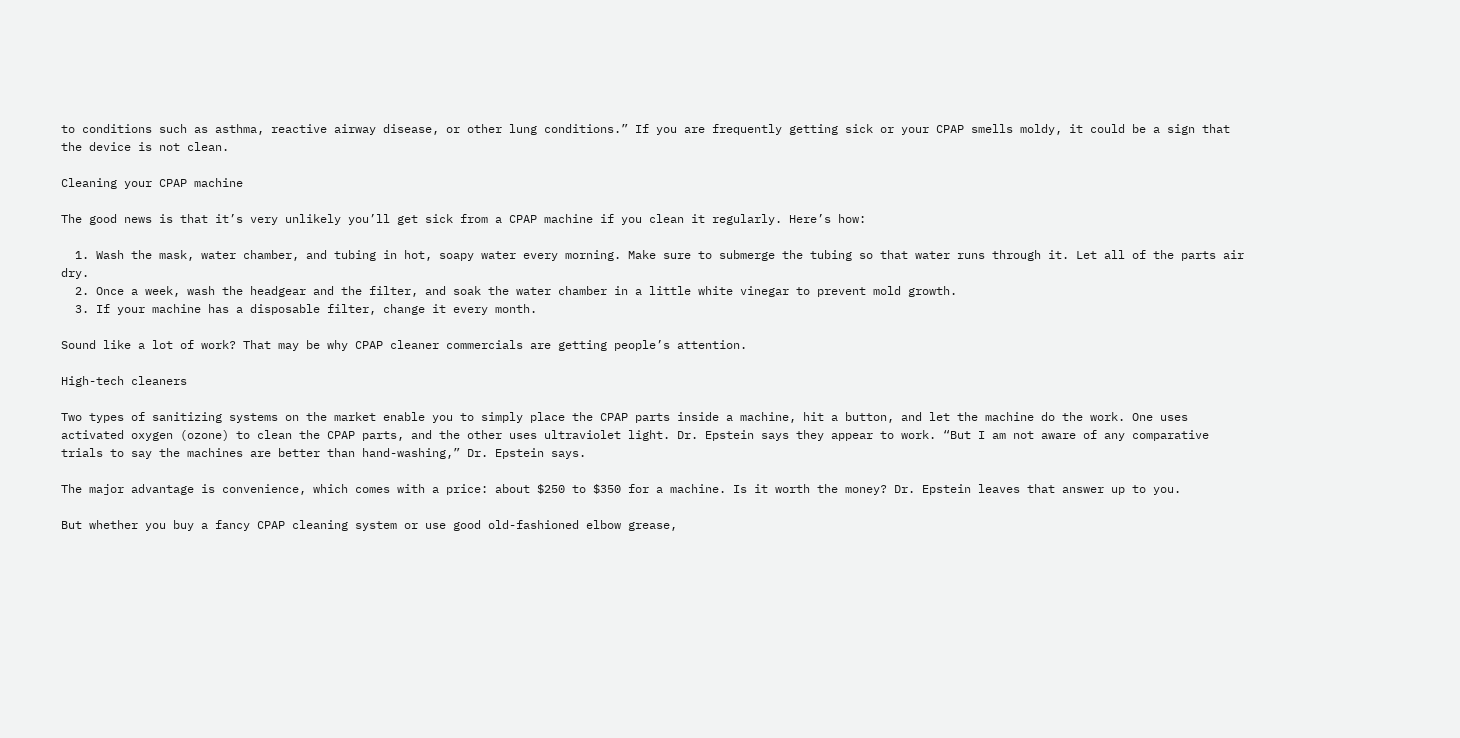to conditions such as asthma, reactive airway disease, or other lung conditions.” If you are frequently getting sick or your CPAP smells moldy, it could be a sign that the device is not clean.

Cleaning your CPAP machine

The good news is that it’s very unlikely you’ll get sick from a CPAP machine if you clean it regularly. Here’s how:

  1. Wash the mask, water chamber, and tubing in hot, soapy water every morning. Make sure to submerge the tubing so that water runs through it. Let all of the parts air dry.
  2. Once a week, wash the headgear and the filter, and soak the water chamber in a little white vinegar to prevent mold growth.
  3. If your machine has a disposable filter, change it every month.

Sound like a lot of work? That may be why CPAP cleaner commercials are getting people’s attention.

High-tech cleaners

Two types of sanitizing systems on the market enable you to simply place the CPAP parts inside a machine, hit a button, and let the machine do the work. One uses activated oxygen (ozone) to clean the CPAP parts, and the other uses ultraviolet light. Dr. Epstein says they appear to work. “But I am not aware of any comparative trials to say the machines are better than hand-washing,” Dr. Epstein says.

The major advantage is convenience, which comes with a price: about $250 to $350 for a machine. Is it worth the money? Dr. Epstein leaves that answer up to you.

But whether you buy a fancy CPAP cleaning system or use good old-fashioned elbow grease,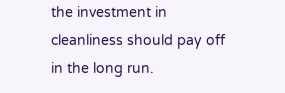the investment in cleanliness should pay off in the long run.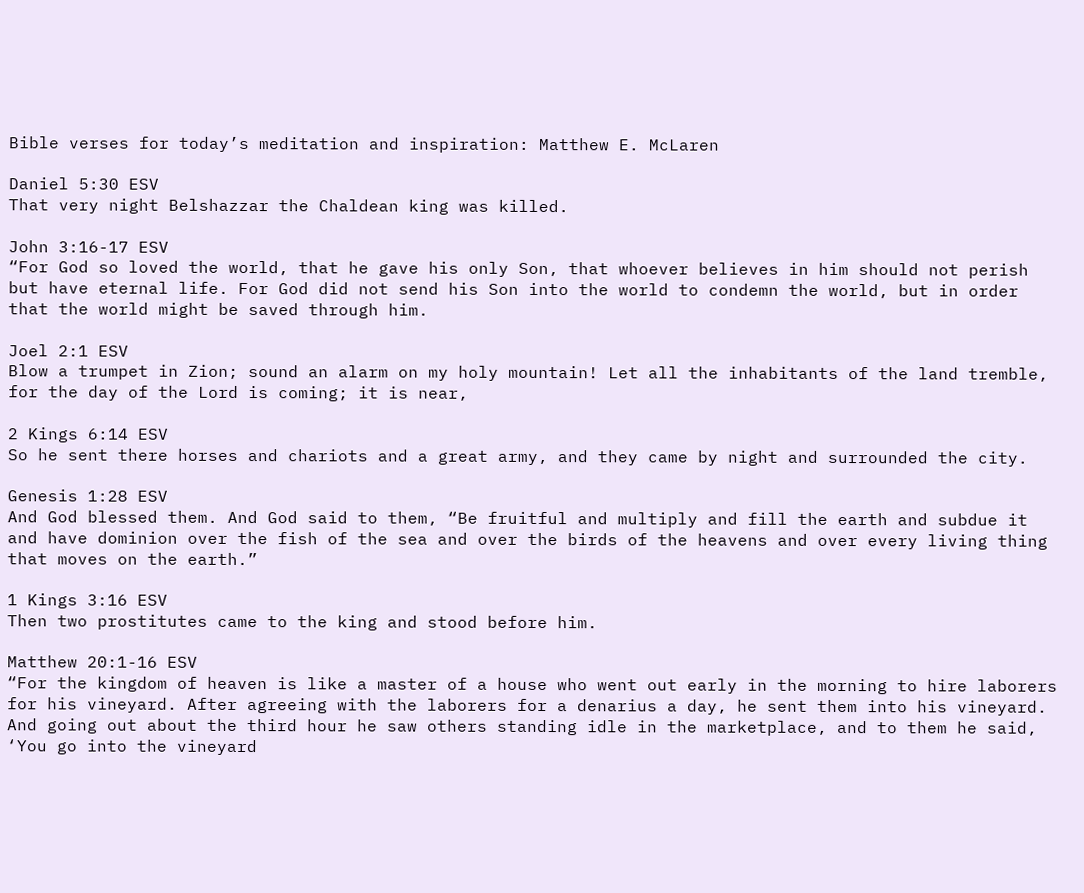Bible verses for today’s meditation and inspiration: Matthew E. McLaren

Daniel 5:30 ESV
That very night Belshazzar the Chaldean king was killed.

John 3:16-17 ESV
“For God so loved the world, that he gave his only Son, that whoever believes in him should not perish but have eternal life. For God did not send his Son into the world to condemn the world, but in order that the world might be saved through him.

Joel 2:1 ESV
Blow a trumpet in Zion; sound an alarm on my holy mountain! Let all the inhabitants of the land tremble, for the day of the Lord is coming; it is near,

2 Kings 6:14 ESV
So he sent there horses and chariots and a great army, and they came by night and surrounded the city.

Genesis 1:28 ESV
And God blessed them. And God said to them, “Be fruitful and multiply and fill the earth and subdue it and have dominion over the fish of the sea and over the birds of the heavens and over every living thing that moves on the earth.”

1 Kings 3:16 ESV
Then two prostitutes came to the king and stood before him.

Matthew 20:1-16 ESV
“For the kingdom of heaven is like a master of a house who went out early in the morning to hire laborers for his vineyard. After agreeing with the laborers for a denarius a day, he sent them into his vineyard. And going out about the third hour he saw others standing idle in the marketplace, and to them he said, ‘You go into the vineyard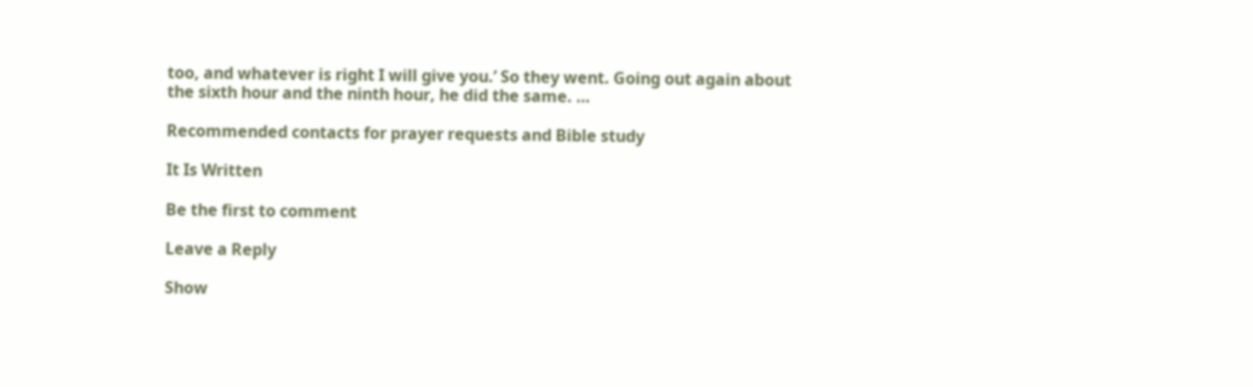too, and whatever is right I will give you.’ So they went. Going out again about the sixth hour and the ninth hour, he did the same. …

Recommended contacts for prayer requests and Bible study

It Is Written

Be the first to comment

Leave a Reply

Show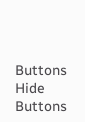Buttons
Hide Buttons